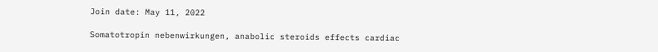Join date: May 11, 2022

Somatotropin nebenwirkungen, anabolic steroids effects cardiac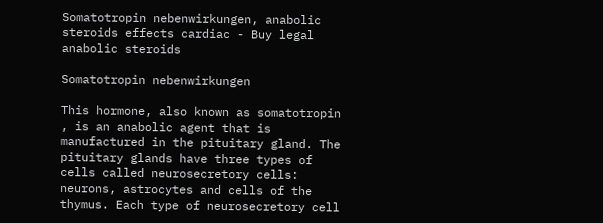Somatotropin nebenwirkungen, anabolic steroids effects cardiac - Buy legal anabolic steroids

Somatotropin nebenwirkungen

This hormone, also known as somatotropin , is an anabolic agent that is manufactured in the pituitary gland. The pituitary glands have three types of cells called neurosecretory cells: neurons, astrocytes and cells of the thymus. Each type of neurosecretory cell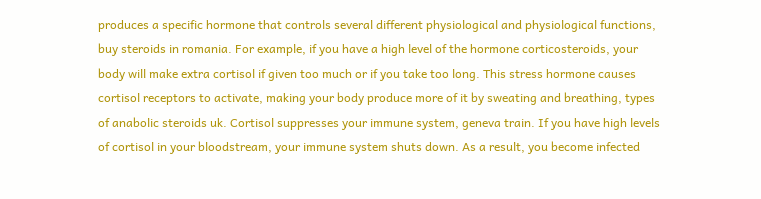produces a specific hormone that controls several different physiological and physiological functions, buy steroids in romania. For example, if you have a high level of the hormone corticosteroids, your body will make extra cortisol if given too much or if you take too long. This stress hormone causes cortisol receptors to activate, making your body produce more of it by sweating and breathing, types of anabolic steroids uk. Cortisol suppresses your immune system, geneva train. If you have high levels of cortisol in your bloodstream, your immune system shuts down. As a result, you become infected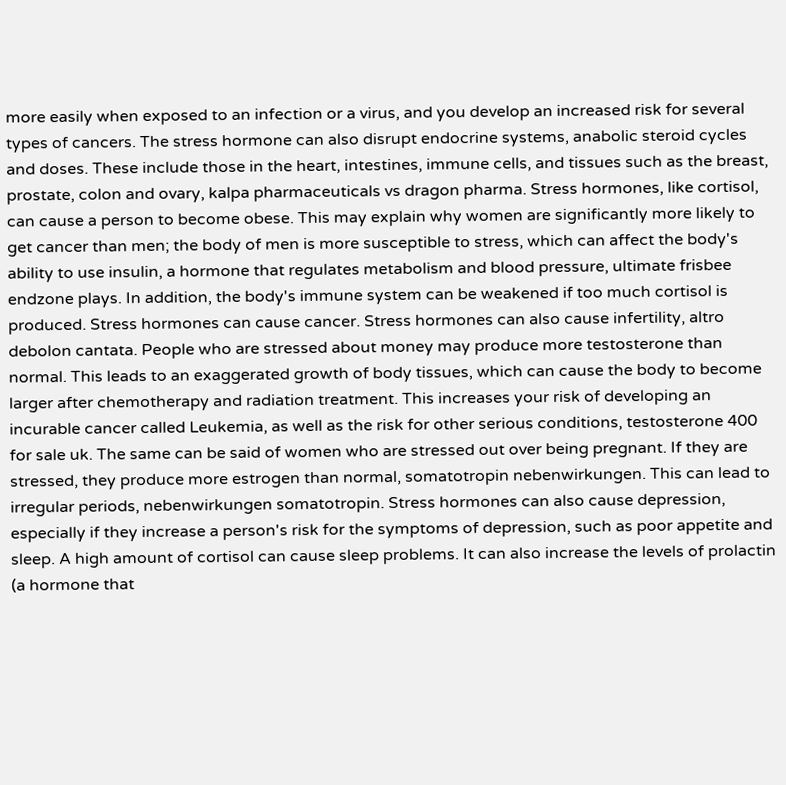more easily when exposed to an infection or a virus, and you develop an increased risk for several types of cancers. The stress hormone can also disrupt endocrine systems, anabolic steroid cycles and doses. These include those in the heart, intestines, immune cells, and tissues such as the breast, prostate, colon and ovary, kalpa pharmaceuticals vs dragon pharma. Stress hormones, like cortisol, can cause a person to become obese. This may explain why women are significantly more likely to get cancer than men; the body of men is more susceptible to stress, which can affect the body's ability to use insulin, a hormone that regulates metabolism and blood pressure, ultimate frisbee endzone plays. In addition, the body's immune system can be weakened if too much cortisol is produced. Stress hormones can cause cancer. Stress hormones can also cause infertility, altro debolon cantata. People who are stressed about money may produce more testosterone than normal. This leads to an exaggerated growth of body tissues, which can cause the body to become larger after chemotherapy and radiation treatment. This increases your risk of developing an incurable cancer called Leukemia, as well as the risk for other serious conditions, testosterone 400 for sale uk. The same can be said of women who are stressed out over being pregnant. If they are stressed, they produce more estrogen than normal, somatotropin nebenwirkungen. This can lead to irregular periods, nebenwirkungen somatotropin. Stress hormones can also cause depression, especially if they increase a person's risk for the symptoms of depression, such as poor appetite and sleep. A high amount of cortisol can cause sleep problems. It can also increase the levels of prolactin (a hormone that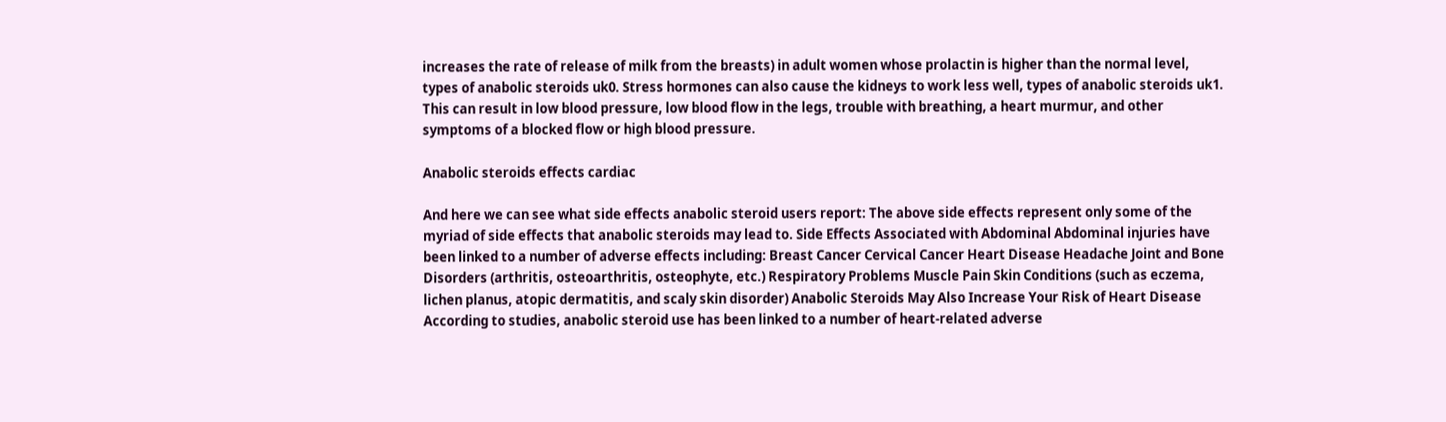increases the rate of release of milk from the breasts) in adult women whose prolactin is higher than the normal level, types of anabolic steroids uk0. Stress hormones can also cause the kidneys to work less well, types of anabolic steroids uk1. This can result in low blood pressure, low blood flow in the legs, trouble with breathing, a heart murmur, and other symptoms of a blocked flow or high blood pressure.

Anabolic steroids effects cardiac

And here we can see what side effects anabolic steroid users report: The above side effects represent only some of the myriad of side effects that anabolic steroids may lead to. Side Effects Associated with Abdominal Abdominal injuries have been linked to a number of adverse effects including: Breast Cancer Cervical Cancer Heart Disease Headache Joint and Bone Disorders (arthritis, osteoarthritis, osteophyte, etc.) Respiratory Problems Muscle Pain Skin Conditions (such as eczema, lichen planus, atopic dermatitis, and scaly skin disorder) Anabolic Steroids May Also Increase Your Risk of Heart Disease According to studies, anabolic steroid use has been linked to a number of heart-related adverse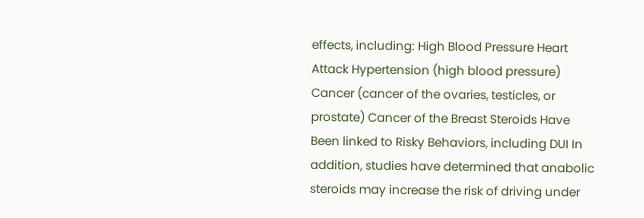effects, including: High Blood Pressure Heart Attack Hypertension (high blood pressure) Cancer (cancer of the ovaries, testicles, or prostate) Cancer of the Breast Steroids Have Been linked to Risky Behaviors, including DUI In addition, studies have determined that anabolic steroids may increase the risk of driving under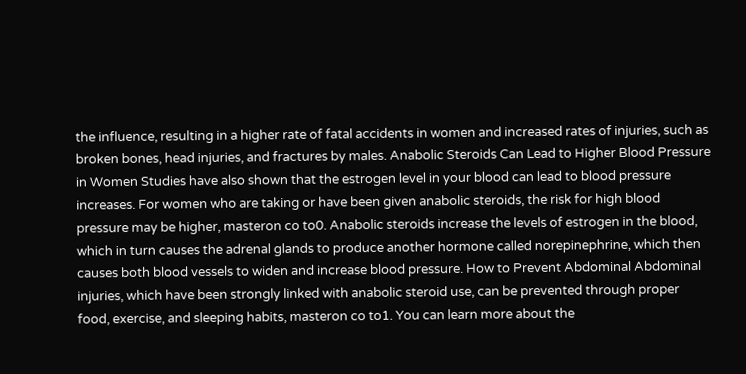the influence, resulting in a higher rate of fatal accidents in women and increased rates of injuries, such as broken bones, head injuries, and fractures by males. Anabolic Steroids Can Lead to Higher Blood Pressure in Women Studies have also shown that the estrogen level in your blood can lead to blood pressure increases. For women who are taking or have been given anabolic steroids, the risk for high blood pressure may be higher, masteron co to0. Anabolic steroids increase the levels of estrogen in the blood, which in turn causes the adrenal glands to produce another hormone called norepinephrine, which then causes both blood vessels to widen and increase blood pressure. How to Prevent Abdominal Abdominal injuries, which have been strongly linked with anabolic steroid use, can be prevented through proper food, exercise, and sleeping habits, masteron co to1. You can learn more about the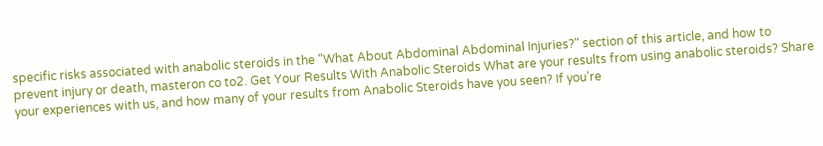specific risks associated with anabolic steroids in the "What About Abdominal Abdominal Injuries?" section of this article, and how to prevent injury or death, masteron co to2. Get Your Results With Anabolic Steroids What are your results from using anabolic steroids? Share your experiences with us, and how many of your results from Anabolic Steroids have you seen? If you're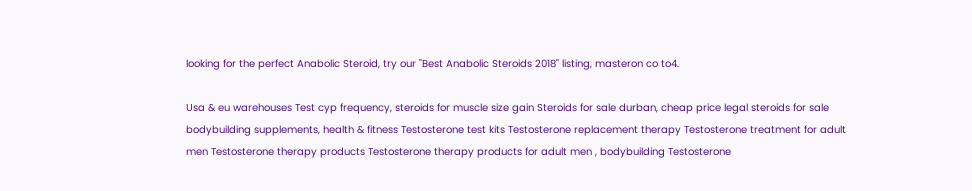looking for the perfect Anabolic Steroid, try our "Best Anabolic Steroids 2018" listing, masteron co to4.

Usa & eu warehouses Test cyp frequency, steroids for muscle size gain Steroids for sale durban, cheap price legal steroids for sale bodybuilding supplements, health & fitness Testosterone test kits Testosterone replacement therapy Testosterone treatment for adult men Testosterone therapy products Testosterone therapy products for adult men , bodybuilding Testosterone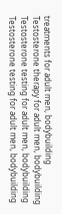treatments for adult men, bodybuilding Testosterone therapy for adult men, bodybuilding Testosterone testing for adult men, bodybuilding Testosterone testing for adult men, bodybuilding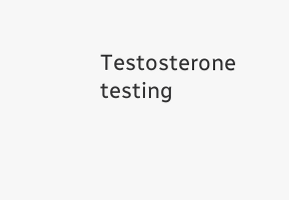Testosterone testing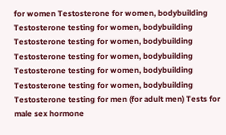for women Testosterone for women, bodybuilding Testosterone testing for women, bodybuilding Testosterone testing for women, bodybuilding Testosterone testing for women, bodybuilding Testosterone testing for women, bodybuilding Testosterone testing for women, bodybuilding Testosterone testing for men (for adult men) Tests for male sex hormone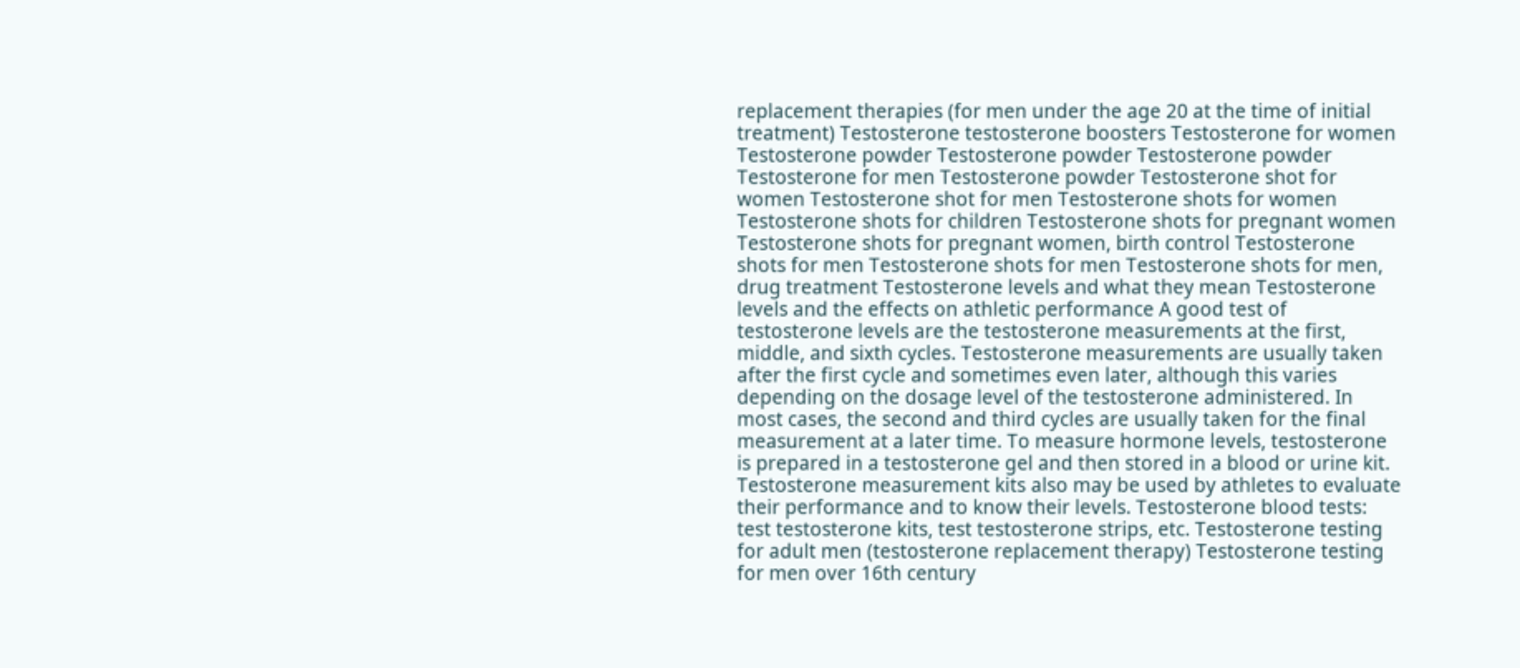replacement therapies (for men under the age 20 at the time of initial treatment) Testosterone testosterone boosters Testosterone for women Testosterone powder Testosterone powder Testosterone powder Testosterone for men Testosterone powder Testosterone shot for women Testosterone shot for men Testosterone shots for women Testosterone shots for children Testosterone shots for pregnant women Testosterone shots for pregnant women, birth control Testosterone shots for men Testosterone shots for men Testosterone shots for men, drug treatment Testosterone levels and what they mean Testosterone levels and the effects on athletic performance A good test of testosterone levels are the testosterone measurements at the first, middle, and sixth cycles. Testosterone measurements are usually taken after the first cycle and sometimes even later, although this varies depending on the dosage level of the testosterone administered. In most cases, the second and third cycles are usually taken for the final measurement at a later time. To measure hormone levels, testosterone is prepared in a testosterone gel and then stored in a blood or urine kit. Testosterone measurement kits also may be used by athletes to evaluate their performance and to know their levels. Testosterone blood tests: test testosterone kits, test testosterone strips, etc. Testosterone testing for adult men (testosterone replacement therapy) Testosterone testing for men over 16th century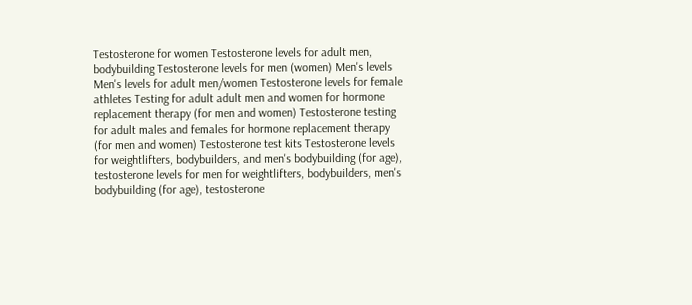Testosterone for women Testosterone levels for adult men, bodybuilding Testosterone levels for men (women) Men's levels Men's levels for adult men/women Testosterone levels for female athletes Testing for adult adult men and women for hormone replacement therapy (for men and women) Testosterone testing for adult males and females for hormone replacement therapy (for men and women) Testosterone test kits Testosterone levels for weightlifters, bodybuilders, and men's bodybuilding (for age), testosterone levels for men for weightlifters, bodybuilders, men's bodybuilding (for age), testosterone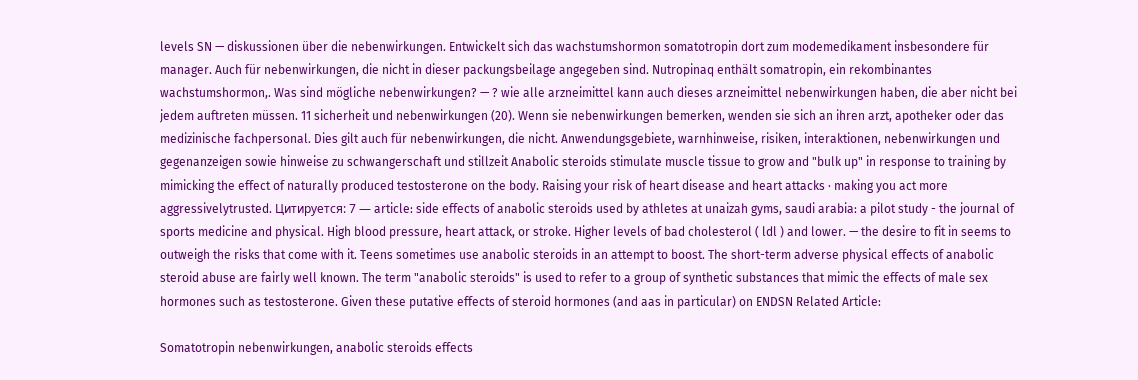levels SN — diskussionen über die nebenwirkungen. Entwickelt sich das wachstumshormon somatotropin dort zum modemedikament insbesondere für manager. Auch für nebenwirkungen, die nicht in dieser packungsbeilage angegeben sind. Nutropinaq enthält somatropin, ein rekombinantes wachstumshormon,. Was sind mögliche nebenwirkungen? — ? wie alle arzneimittel kann auch dieses arzneimittel nebenwirkungen haben, die aber nicht bei jedem auftreten müssen. 11 sicherheit und nebenwirkungen (20). Wenn sie nebenwirkungen bemerken, wenden sie sich an ihren arzt, apotheker oder das medizinische fachpersonal. Dies gilt auch für nebenwirkungen, die nicht. Anwendungsgebiete, warnhinweise, risiken, interaktionen, nebenwirkungen und gegenanzeigen sowie hinweise zu schwangerschaft und stillzeit Anabolic steroids stimulate muscle tissue to grow and "bulk up" in response to training by mimicking the effect of naturally produced testosterone on the body. Raising your risk of heart disease and heart attacks · making you act more aggressivelytrusted. Цитируется: 7 — article: side effects of anabolic steroids used by athletes at unaizah gyms, saudi arabia: a pilot study - the journal of sports medicine and physical. High blood pressure, heart attack, or stroke. Higher levels of bad cholesterol ( ldl ) and lower. — the desire to fit in seems to outweigh the risks that come with it. Teens sometimes use anabolic steroids in an attempt to boost. The short-term adverse physical effects of anabolic steroid abuse are fairly well known. The term "anabolic steroids" is used to refer to a group of synthetic substances that mimic the effects of male sex hormones such as testosterone. Given these putative effects of steroid hormones (and aas in particular) on ENDSN Related Article:

Somatotropin nebenwirkungen, anabolic steroids effects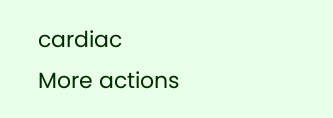cardiac
More actions